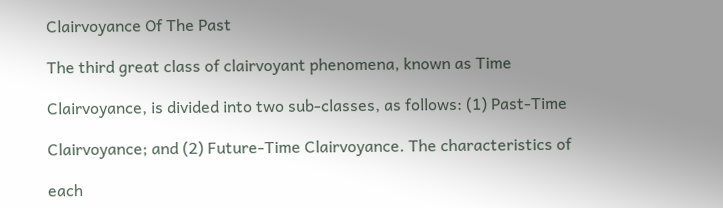Clairvoyance Of The Past

The third great class of clairvoyant phenomena, known as Time

Clairvoyance, is divided into two sub-classes, as follows: (1) Past-Time

Clairvoyance; and (2) Future-Time Clairvoyance. The characteristics of

each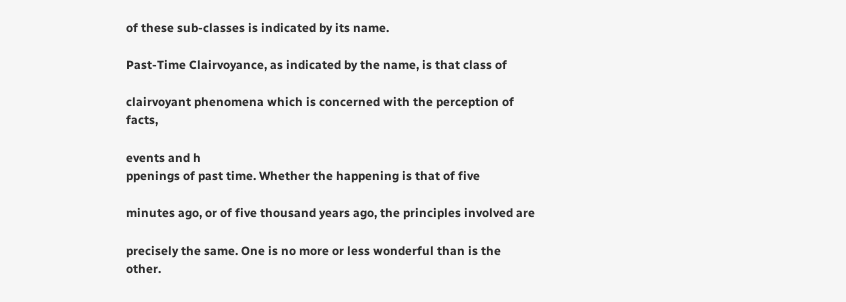of these sub-classes is indicated by its name.

Past-Time Clairvoyance, as indicated by the name, is that class of

clairvoyant phenomena which is concerned with the perception of facts,

events and h
ppenings of past time. Whether the happening is that of five

minutes ago, or of five thousand years ago, the principles involved are

precisely the same. One is no more or less wonderful than is the other.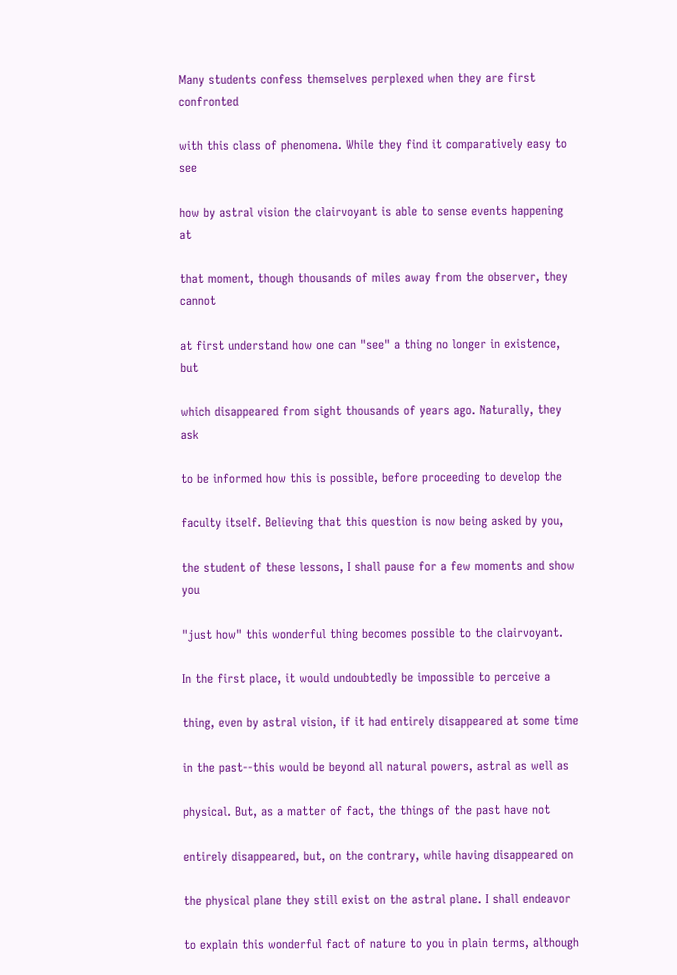Many students confess themselves perplexed when they are first confronted

with this class of phenomena. While they find it comparatively easy to see

how by astral vision the clairvoyant is able to sense events happening at

that moment, though thousands of miles away from the observer, they cannot

at first understand how one can "see" a thing no longer in existence, but

which disappeared from sight thousands of years ago. Naturally, they ask

to be informed how this is possible, before proceeding to develop the

faculty itself. Believing that this question is now being asked by you,

the student of these lessons, I shall pause for a few moments and show you

"just how" this wonderful thing becomes possible to the clairvoyant.

In the first place, it would undoubtedly be impossible to perceive a

thing, even by astral vision, if it had entirely disappeared at some time

in the past--this would be beyond all natural powers, astral as well as

physical. But, as a matter of fact, the things of the past have not

entirely disappeared, but, on the contrary, while having disappeared on

the physical plane they still exist on the astral plane. I shall endeavor

to explain this wonderful fact of nature to you in plain terms, although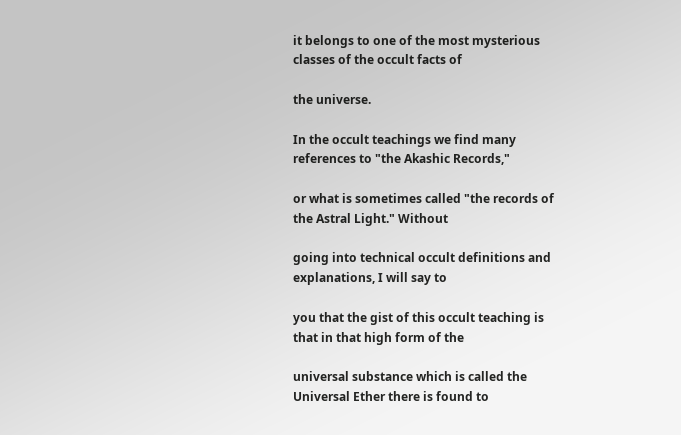it belongs to one of the most mysterious classes of the occult facts of

the universe.

In the occult teachings we find many references to "the Akashic Records,"

or what is sometimes called "the records of the Astral Light." Without

going into technical occult definitions and explanations, I will say to

you that the gist of this occult teaching is that in that high form of the

universal substance which is called the Universal Ether there is found to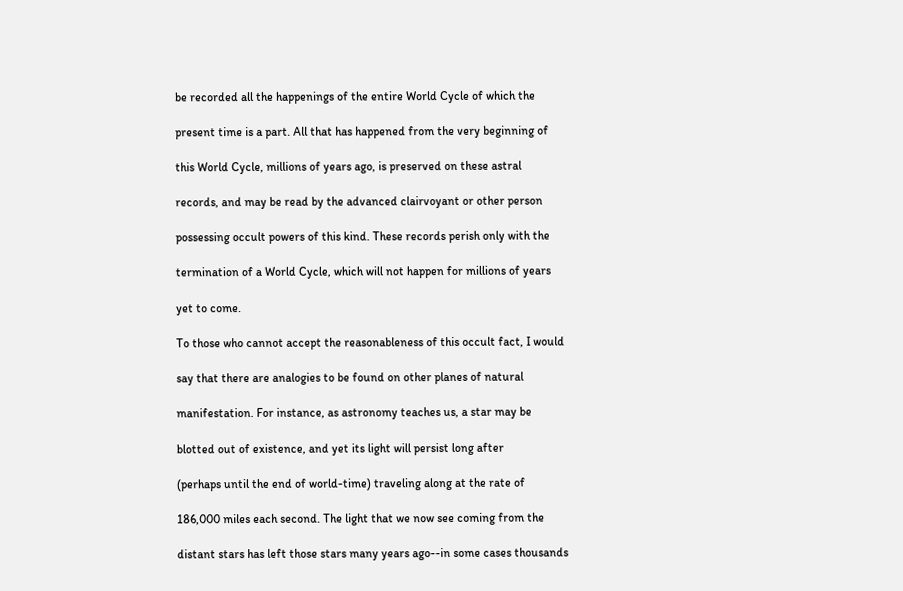be recorded all the happenings of the entire World Cycle of which the

present time is a part. All that has happened from the very beginning of

this World Cycle, millions of years ago, is preserved on these astral

records, and may be read by the advanced clairvoyant or other person

possessing occult powers of this kind. These records perish only with the

termination of a World Cycle, which will not happen for millions of years

yet to come.

To those who cannot accept the reasonableness of this occult fact, I would

say that there are analogies to be found on other planes of natural

manifestation. For instance, as astronomy teaches us, a star may be

blotted out of existence, and yet its light will persist long after

(perhaps until the end of world-time) traveling along at the rate of

186,000 miles each second. The light that we now see coming from the

distant stars has left those stars many years ago--in some cases thousands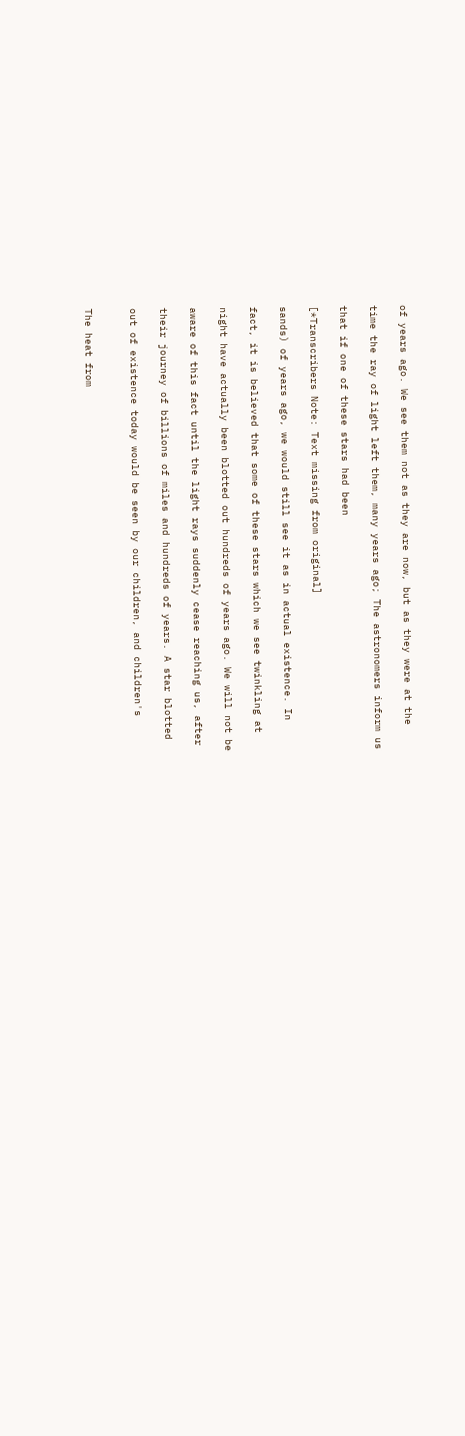of years ago. We see them not as they are now, but as they were at the

time the ray of light left them, many years ago; The astronomers inform us

that if one of these stars had been

[*Transcribers Note: Text missing from original]

sands) of years ago, we would still see it as in actual existence. In

fact, it is believed that some of these stars which we see twinkling at

night have actually been blotted out hundreds of years ago. We will not be

aware of this fact until the light rays suddenly cease reaching us, after

their journey of billions of miles and hundreds of years. A star blotted

out of existence today would be seen by our children, and children's


The heat from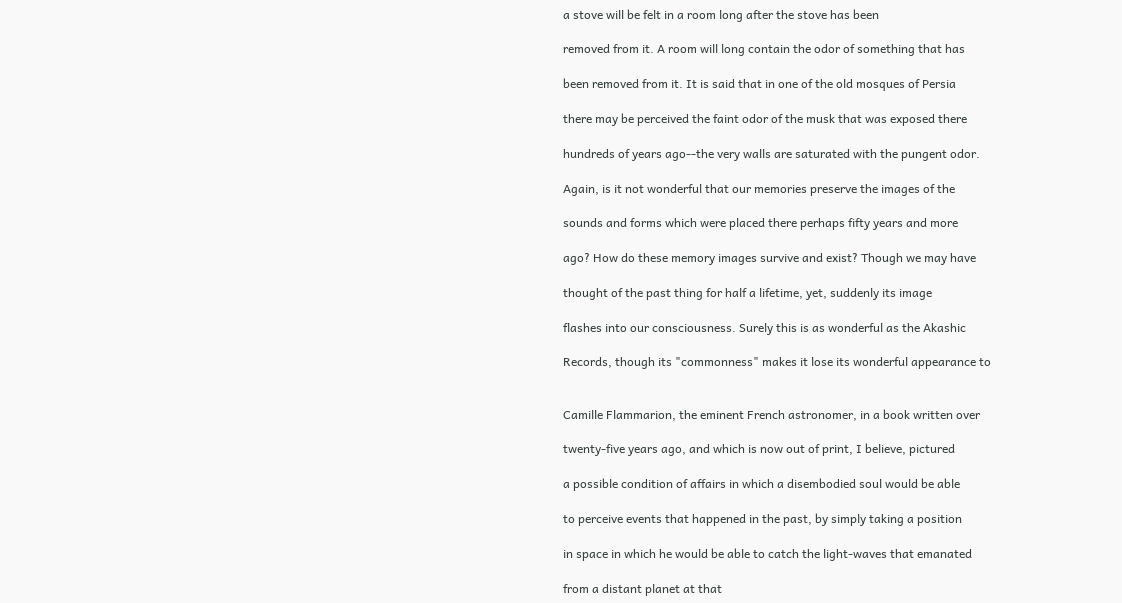a stove will be felt in a room long after the stove has been

removed from it. A room will long contain the odor of something that has

been removed from it. It is said that in one of the old mosques of Persia

there may be perceived the faint odor of the musk that was exposed there

hundreds of years ago--the very walls are saturated with the pungent odor.

Again, is it not wonderful that our memories preserve the images of the

sounds and forms which were placed there perhaps fifty years and more

ago? How do these memory images survive and exist? Though we may have

thought of the past thing for half a lifetime, yet, suddenly its image

flashes into our consciousness. Surely this is as wonderful as the Akashic

Records, though its "commonness" makes it lose its wonderful appearance to


Camille Flammarion, the eminent French astronomer, in a book written over

twenty-five years ago, and which is now out of print, I believe, pictured

a possible condition of affairs in which a disembodied soul would be able

to perceive events that happened in the past, by simply taking a position

in space in which he would be able to catch the light-waves that emanated

from a distant planet at that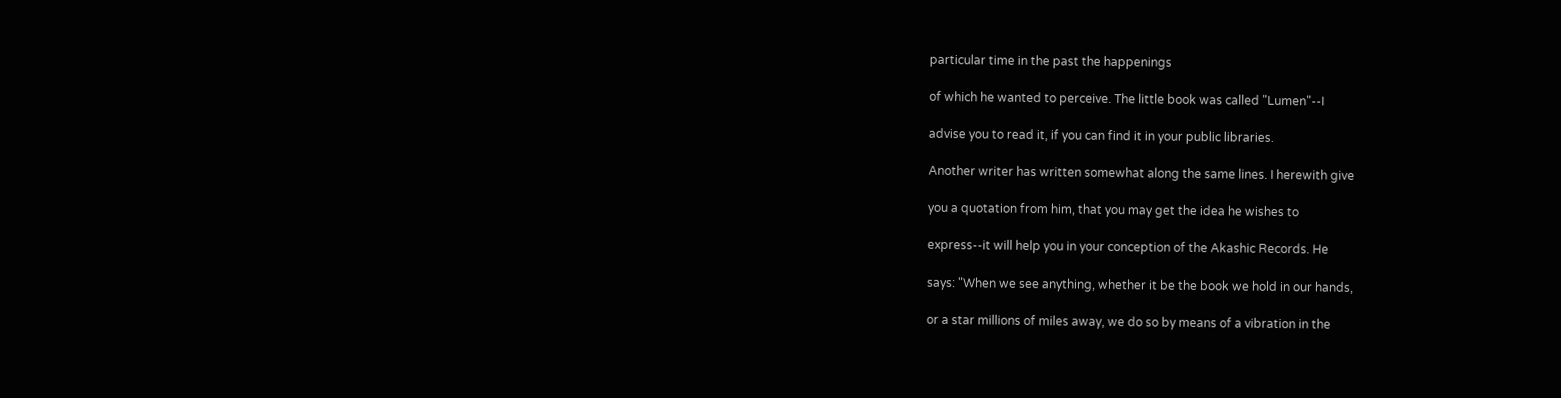particular time in the past the happenings

of which he wanted to perceive. The little book was called "Lumen"--I

advise you to read it, if you can find it in your public libraries.

Another writer has written somewhat along the same lines. I herewith give

you a quotation from him, that you may get the idea he wishes to

express--it will help you in your conception of the Akashic Records. He

says: "When we see anything, whether it be the book we hold in our hands,

or a star millions of miles away, we do so by means of a vibration in the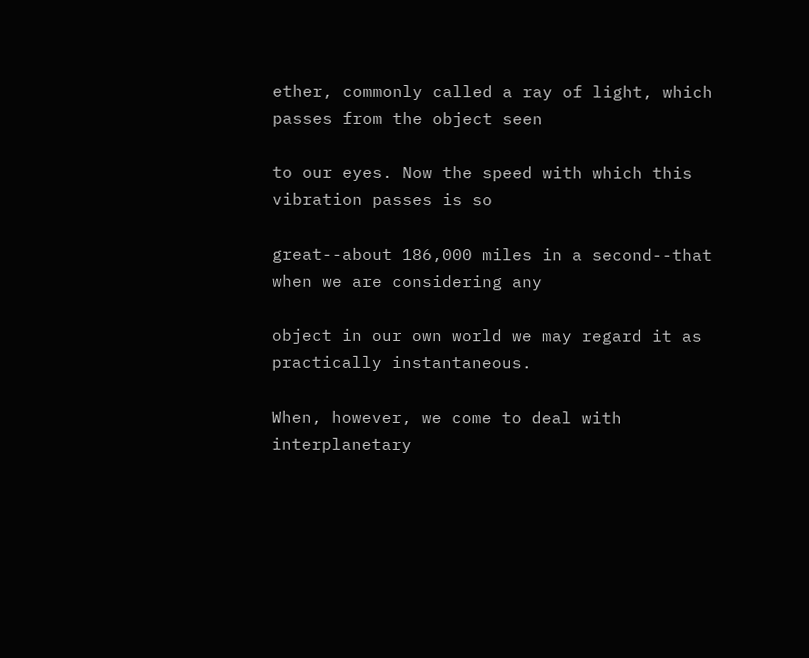ether, commonly called a ray of light, which passes from the object seen

to our eyes. Now the speed with which this vibration passes is so

great--about 186,000 miles in a second--that when we are considering any

object in our own world we may regard it as practically instantaneous.

When, however, we come to deal with interplanetary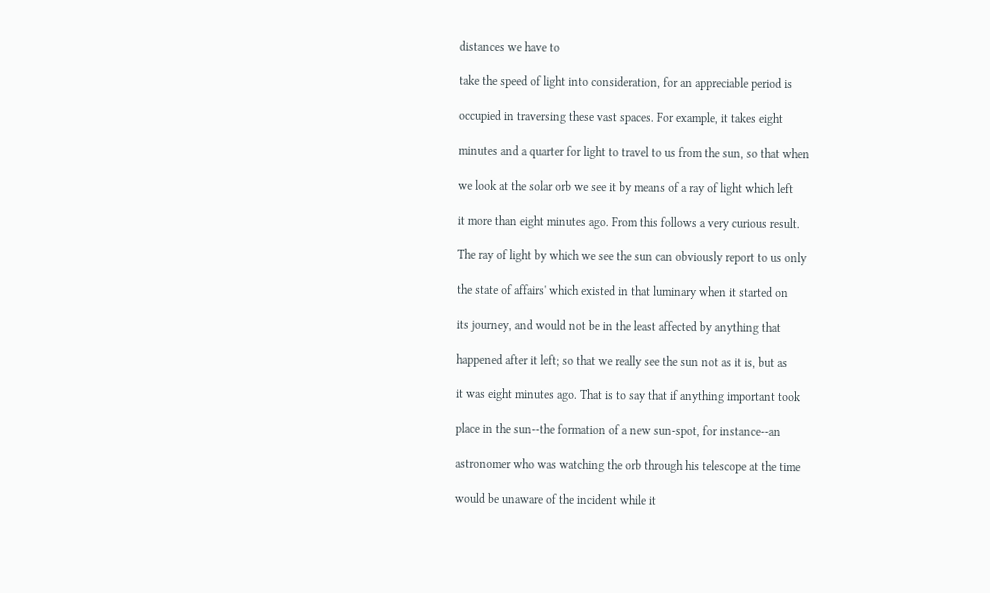distances we have to

take the speed of light into consideration, for an appreciable period is

occupied in traversing these vast spaces. For example, it takes eight

minutes and a quarter for light to travel to us from the sun, so that when

we look at the solar orb we see it by means of a ray of light which left

it more than eight minutes ago. From this follows a very curious result.

The ray of light by which we see the sun can obviously report to us only

the state of affairs' which existed in that luminary when it started on

its journey, and would not be in the least affected by anything that

happened after it left; so that we really see the sun not as it is, but as

it was eight minutes ago. That is to say that if anything important took

place in the sun--the formation of a new sun-spot, for instance--an

astronomer who was watching the orb through his telescope at the time

would be unaware of the incident while it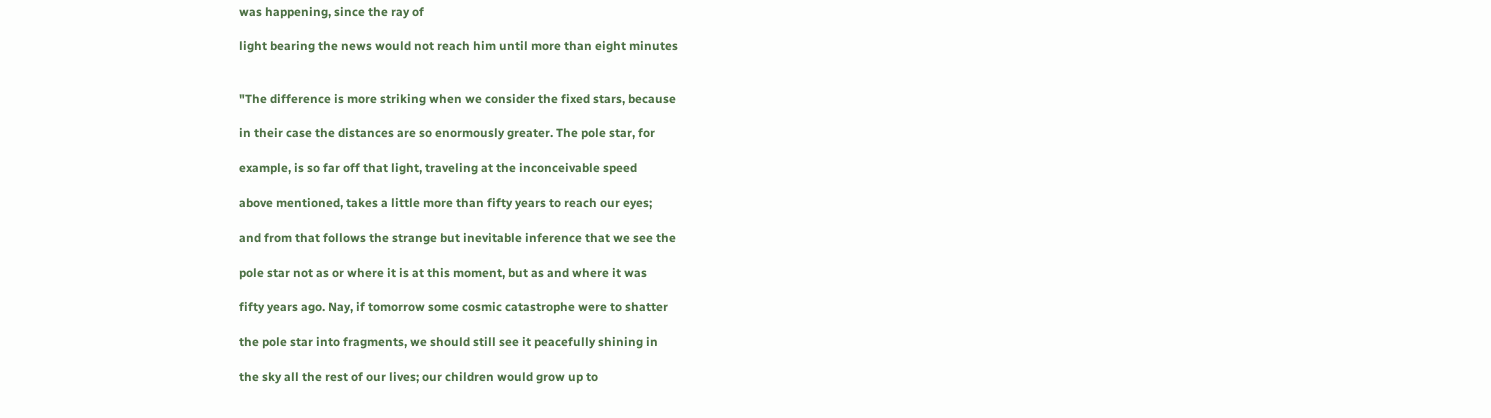was happening, since the ray of

light bearing the news would not reach him until more than eight minutes


"The difference is more striking when we consider the fixed stars, because

in their case the distances are so enormously greater. The pole star, for

example, is so far off that light, traveling at the inconceivable speed

above mentioned, takes a little more than fifty years to reach our eyes;

and from that follows the strange but inevitable inference that we see the

pole star not as or where it is at this moment, but as and where it was

fifty years ago. Nay, if tomorrow some cosmic catastrophe were to shatter

the pole star into fragments, we should still see it peacefully shining in

the sky all the rest of our lives; our children would grow up to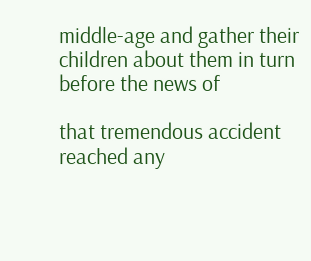middle-age and gather their children about them in turn before the news of

that tremendous accident reached any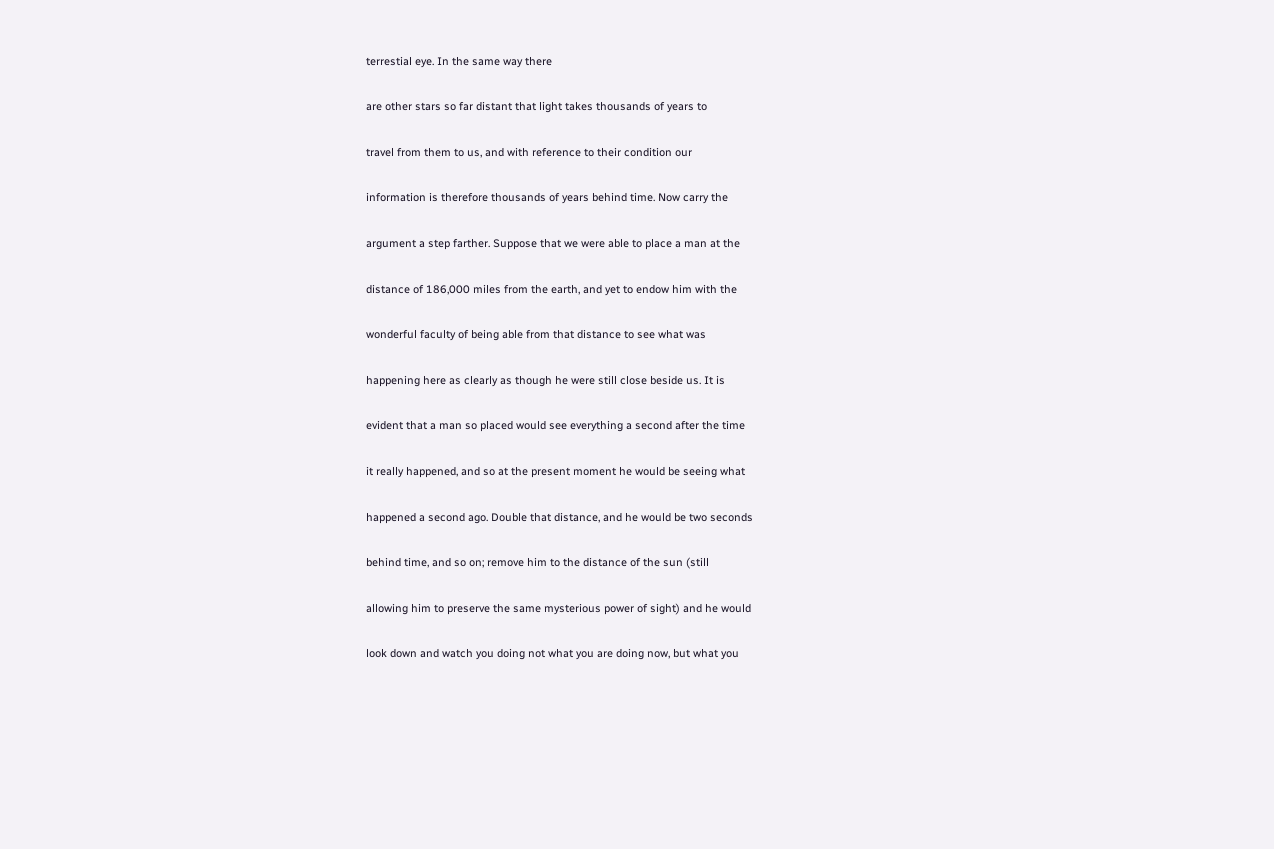terrestial eye. In the same way there

are other stars so far distant that light takes thousands of years to

travel from them to us, and with reference to their condition our

information is therefore thousands of years behind time. Now carry the

argument a step farther. Suppose that we were able to place a man at the

distance of 186,000 miles from the earth, and yet to endow him with the

wonderful faculty of being able from that distance to see what was

happening here as clearly as though he were still close beside us. It is

evident that a man so placed would see everything a second after the time

it really happened, and so at the present moment he would be seeing what

happened a second ago. Double that distance, and he would be two seconds

behind time, and so on; remove him to the distance of the sun (still

allowing him to preserve the same mysterious power of sight) and he would

look down and watch you doing not what you are doing now, but what you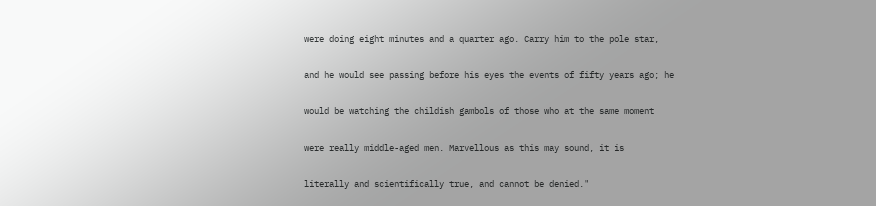were doing eight minutes and a quarter ago. Carry him to the pole star,

and he would see passing before his eyes the events of fifty years ago; he

would be watching the childish gambols of those who at the same moment

were really middle-aged men. Marvellous as this may sound, it is

literally and scientifically true, and cannot be denied."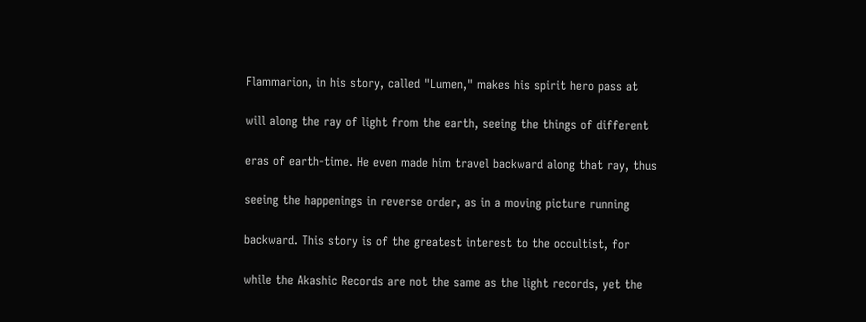Flammarion, in his story, called "Lumen," makes his spirit hero pass at

will along the ray of light from the earth, seeing the things of different

eras of earth-time. He even made him travel backward along that ray, thus

seeing the happenings in reverse order, as in a moving picture running

backward. This story is of the greatest interest to the occultist, for

while the Akashic Records are not the same as the light records, yet the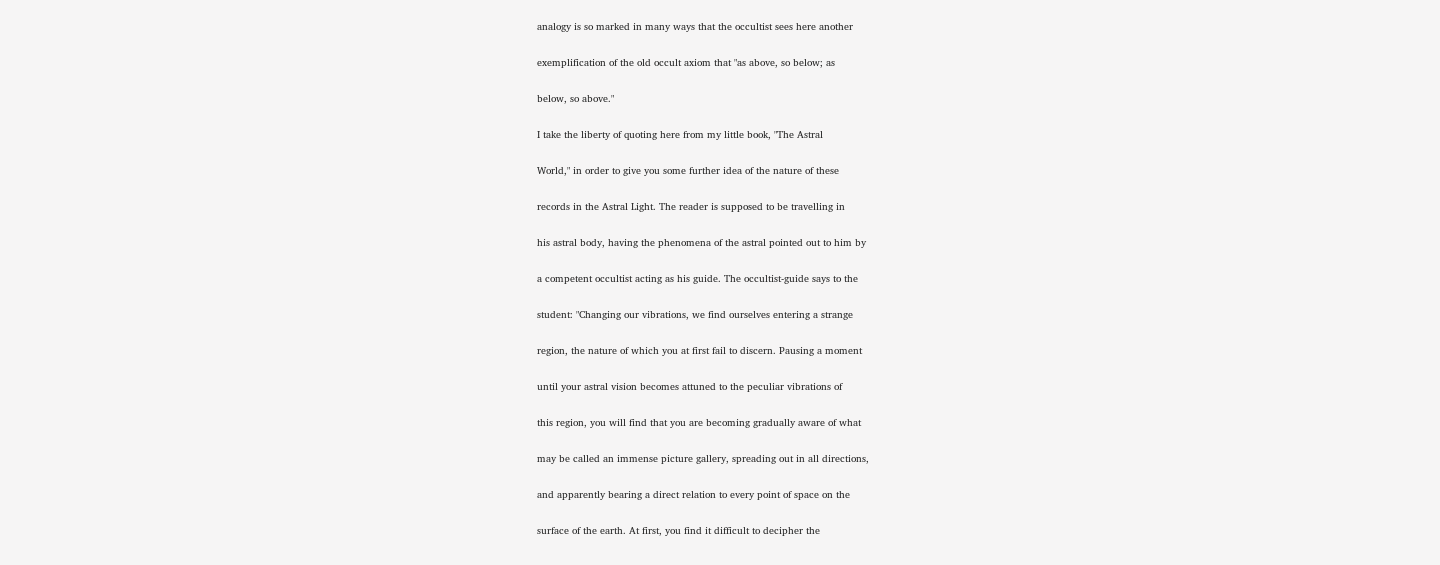analogy is so marked in many ways that the occultist sees here another

exemplification of the old occult axiom that "as above, so below; as

below, so above."

I take the liberty of quoting here from my little book, "The Astral

World," in order to give you some further idea of the nature of these

records in the Astral Light. The reader is supposed to be travelling in

his astral body, having the phenomena of the astral pointed out to him by

a competent occultist acting as his guide. The occultist-guide says to the

student: "Changing our vibrations, we find ourselves entering a strange

region, the nature of which you at first fail to discern. Pausing a moment

until your astral vision becomes attuned to the peculiar vibrations of

this region, you will find that you are becoming gradually aware of what

may be called an immense picture gallery, spreading out in all directions,

and apparently bearing a direct relation to every point of space on the

surface of the earth. At first, you find it difficult to decipher the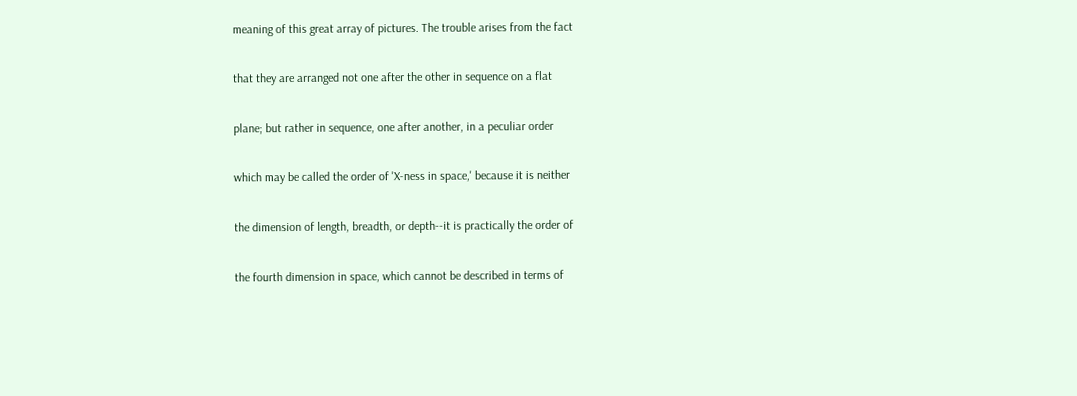meaning of this great array of pictures. The trouble arises from the fact

that they are arranged not one after the other in sequence on a flat

plane; but rather in sequence, one after another, in a peculiar order

which may be called the order of 'X-ness in space,' because it is neither

the dimension of length, breadth, or depth--it is practically the order of

the fourth dimension in space, which cannot be described in terms of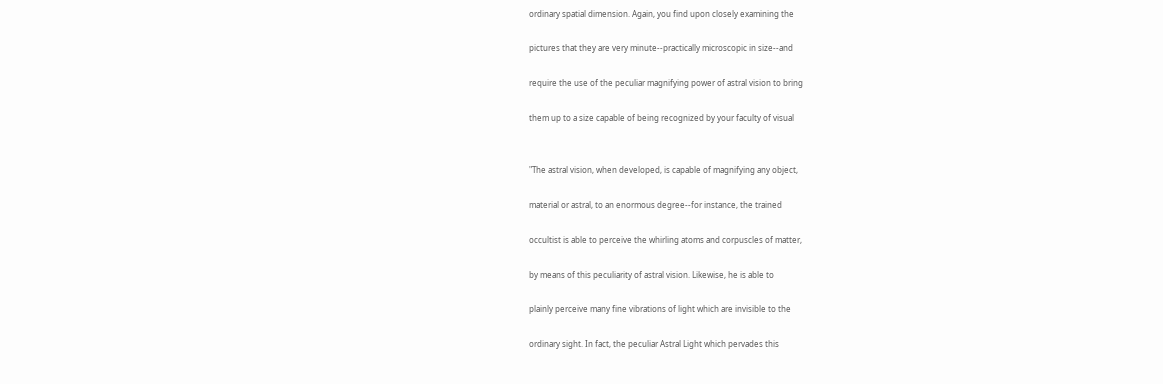ordinary spatial dimension. Again, you find upon closely examining the

pictures that they are very minute--practically microscopic in size--and

require the use of the peculiar magnifying power of astral vision to bring

them up to a size capable of being recognized by your faculty of visual


"The astral vision, when developed, is capable of magnifying any object,

material or astral, to an enormous degree--for instance, the trained

occultist is able to perceive the whirling atoms and corpuscles of matter,

by means of this peculiarity of astral vision. Likewise, he is able to

plainly perceive many fine vibrations of light which are invisible to the

ordinary sight. In fact, the peculiar Astral Light which pervades this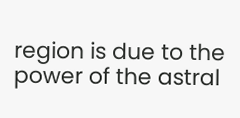region is due to the power of the astral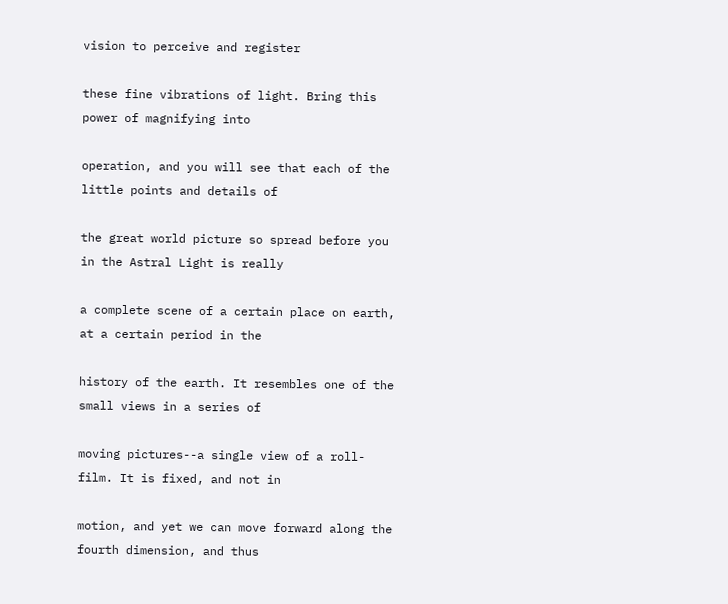vision to perceive and register

these fine vibrations of light. Bring this power of magnifying into

operation, and you will see that each of the little points and details of

the great world picture so spread before you in the Astral Light is really

a complete scene of a certain place on earth, at a certain period in the

history of the earth. It resembles one of the small views in a series of

moving pictures--a single view of a roll-film. It is fixed, and not in

motion, and yet we can move forward along the fourth dimension, and thus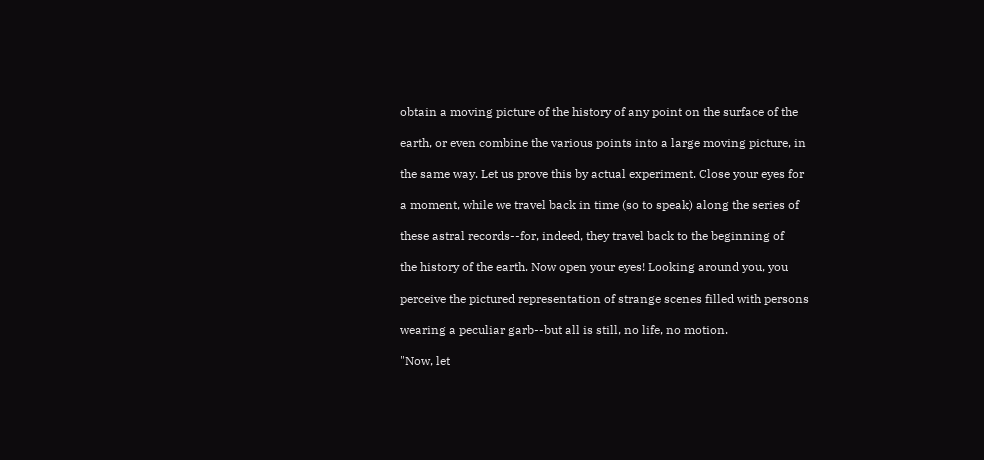obtain a moving picture of the history of any point on the surface of the

earth, or even combine the various points into a large moving picture, in

the same way. Let us prove this by actual experiment. Close your eyes for

a moment, while we travel back in time (so to speak) along the series of

these astral records--for, indeed, they travel back to the beginning of

the history of the earth. Now open your eyes! Looking around you, you

perceive the pictured representation of strange scenes filled with persons

wearing a peculiar garb--but all is still, no life, no motion.

"Now, let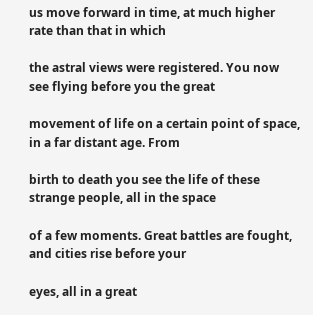us move forward in time, at much higher rate than that in which

the astral views were registered. You now see flying before you the great

movement of life on a certain point of space, in a far distant age. From

birth to death you see the life of these strange people, all in the space

of a few moments. Great battles are fought, and cities rise before your

eyes, all in a great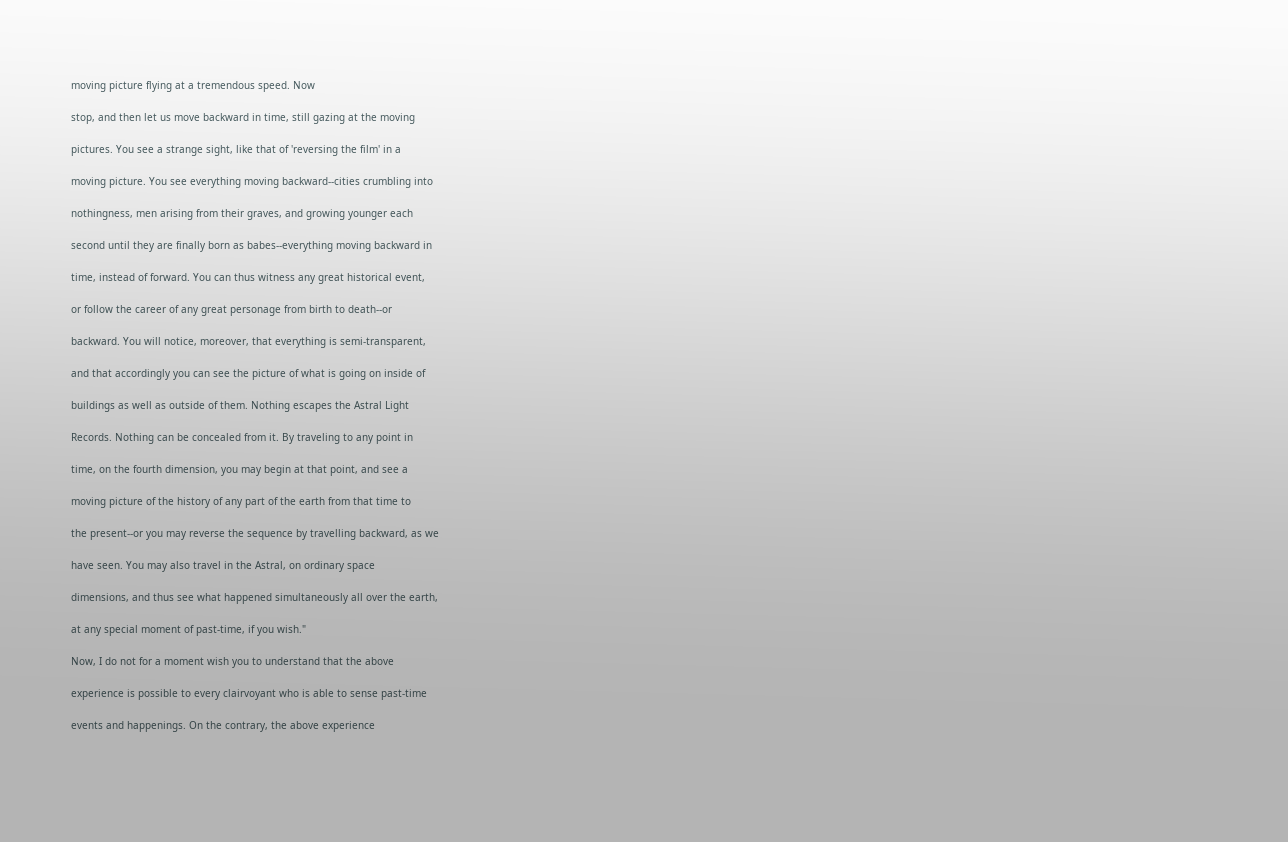moving picture flying at a tremendous speed. Now

stop, and then let us move backward in time, still gazing at the moving

pictures. You see a strange sight, like that of 'reversing the film' in a

moving picture. You see everything moving backward--cities crumbling into

nothingness, men arising from their graves, and growing younger each

second until they are finally born as babes--everything moving backward in

time, instead of forward. You can thus witness any great historical event,

or follow the career of any great personage from birth to death--or

backward. You will notice, moreover, that everything is semi-transparent,

and that accordingly you can see the picture of what is going on inside of

buildings as well as outside of them. Nothing escapes the Astral Light

Records. Nothing can be concealed from it. By traveling to any point in

time, on the fourth dimension, you may begin at that point, and see a

moving picture of the history of any part of the earth from that time to

the present--or you may reverse the sequence by travelling backward, as we

have seen. You may also travel in the Astral, on ordinary space

dimensions, and thus see what happened simultaneously all over the earth,

at any special moment of past-time, if you wish."

Now, I do not for a moment wish you to understand that the above

experience is possible to every clairvoyant who is able to sense past-time

events and happenings. On the contrary, the above experience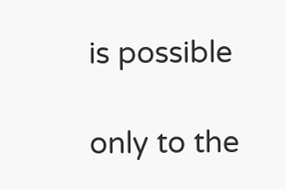is possible

only to the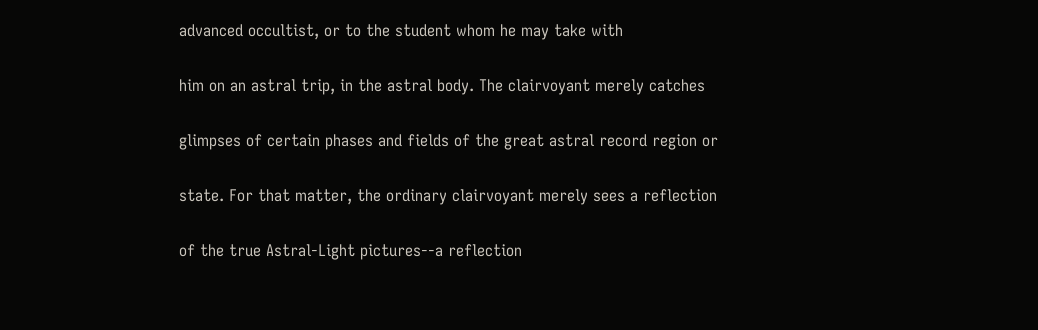advanced occultist, or to the student whom he may take with

him on an astral trip, in the astral body. The clairvoyant merely catches

glimpses of certain phases and fields of the great astral record region or

state. For that matter, the ordinary clairvoyant merely sees a reflection

of the true Astral-Light pictures--a reflection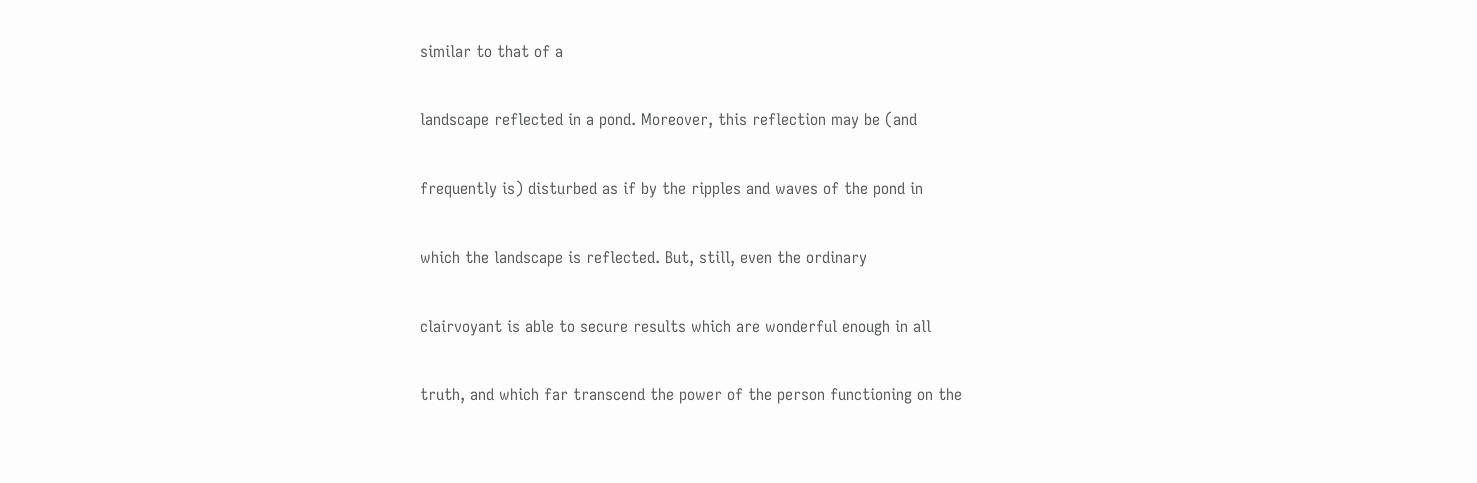similar to that of a

landscape reflected in a pond. Moreover, this reflection may be (and

frequently is) disturbed as if by the ripples and waves of the pond in

which the landscape is reflected. But, still, even the ordinary

clairvoyant is able to secure results which are wonderful enough in all

truth, and which far transcend the power of the person functioning on the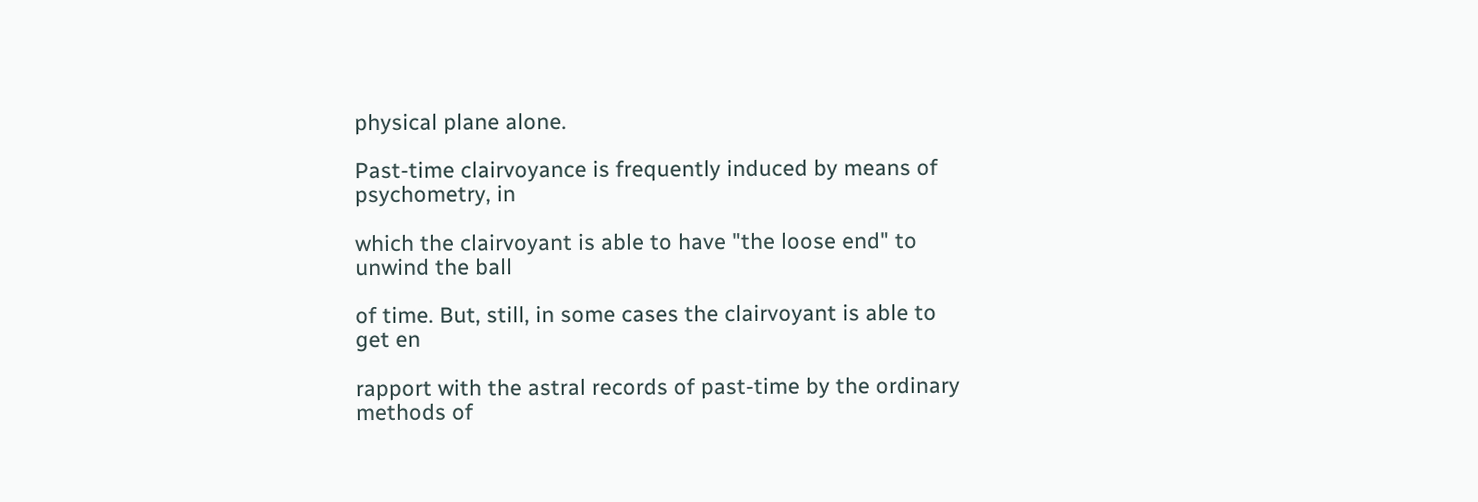physical plane alone.

Past-time clairvoyance is frequently induced by means of psychometry, in

which the clairvoyant is able to have "the loose end" to unwind the ball

of time. But, still, in some cases the clairvoyant is able to get en

rapport with the astral records of past-time by the ordinary methods of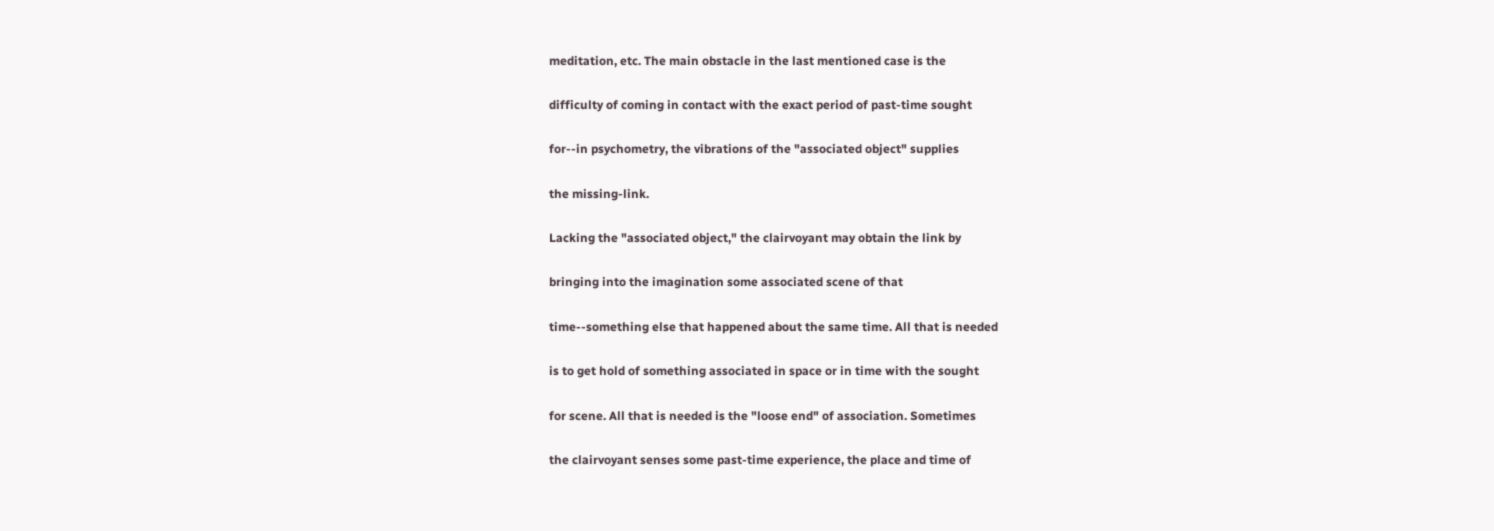meditation, etc. The main obstacle in the last mentioned case is the

difficulty of coming in contact with the exact period of past-time sought

for--in psychometry, the vibrations of the "associated object" supplies

the missing-link.

Lacking the "associated object," the clairvoyant may obtain the link by

bringing into the imagination some associated scene of that

time--something else that happened about the same time. All that is needed

is to get hold of something associated in space or in time with the sought

for scene. All that is needed is the "loose end" of association. Sometimes

the clairvoyant senses some past-time experience, the place and time of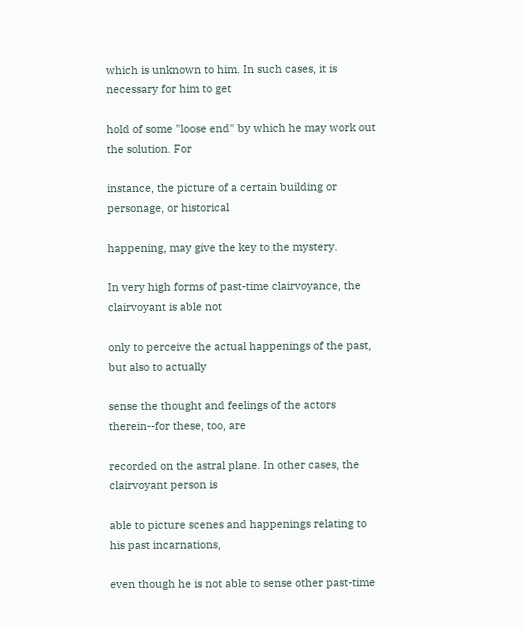which is unknown to him. In such cases, it is necessary for him to get

hold of some "loose end" by which he may work out the solution. For

instance, the picture of a certain building or personage, or historical

happening, may give the key to the mystery.

In very high forms of past-time clairvoyance, the clairvoyant is able not

only to perceive the actual happenings of the past, but also to actually

sense the thought and feelings of the actors therein--for these, too, are

recorded on the astral plane. In other cases, the clairvoyant person is

able to picture scenes and happenings relating to his past incarnations,

even though he is not able to sense other past-time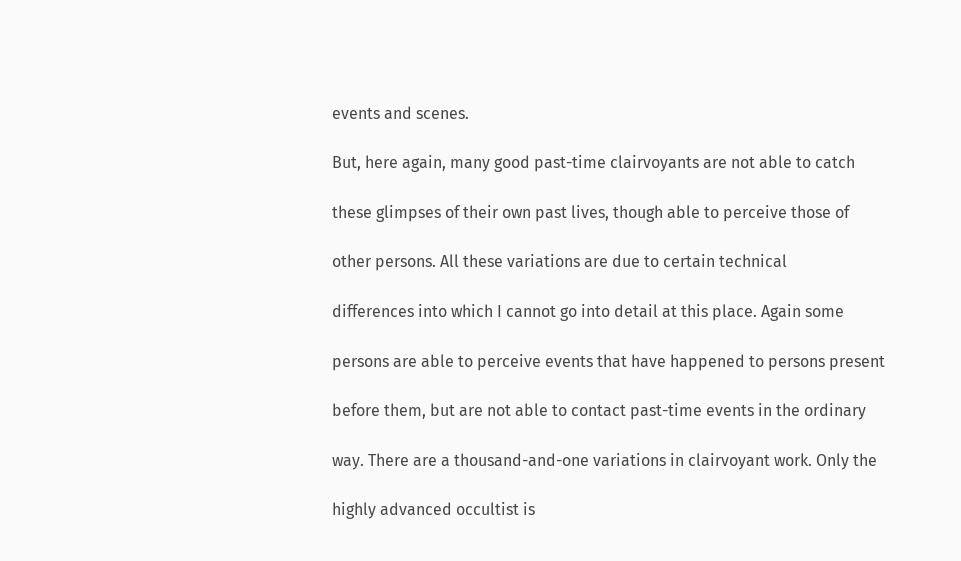events and scenes.

But, here again, many good past-time clairvoyants are not able to catch

these glimpses of their own past lives, though able to perceive those of

other persons. All these variations are due to certain technical

differences into which I cannot go into detail at this place. Again some

persons are able to perceive events that have happened to persons present

before them, but are not able to contact past-time events in the ordinary

way. There are a thousand-and-one variations in clairvoyant work. Only the

highly advanced occultist is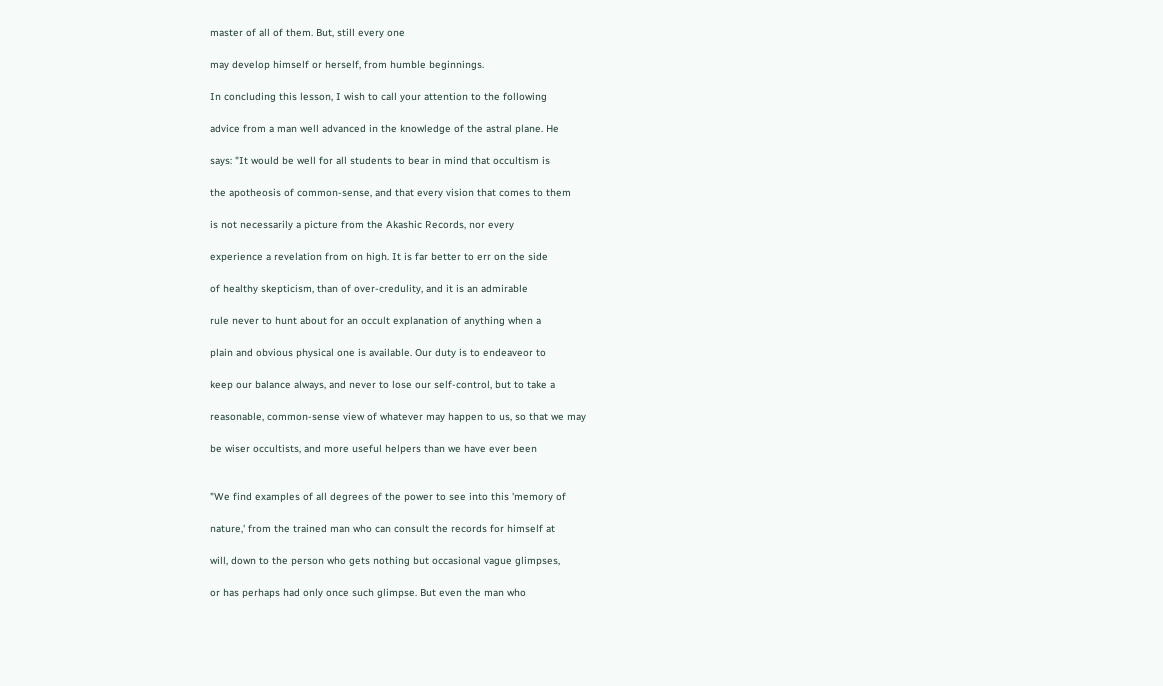master of all of them. But, still every one

may develop himself or herself, from humble beginnings.

In concluding this lesson, I wish to call your attention to the following

advice from a man well advanced in the knowledge of the astral plane. He

says: "It would be well for all students to bear in mind that occultism is

the apotheosis of common-sense, and that every vision that comes to them

is not necessarily a picture from the Akashic Records, nor every

experience a revelation from on high. It is far better to err on the side

of healthy skepticism, than of over-credulity, and it is an admirable

rule never to hunt about for an occult explanation of anything when a

plain and obvious physical one is available. Our duty is to endeaveor to

keep our balance always, and never to lose our self-control, but to take a

reasonable, common-sense view of whatever may happen to us, so that we may

be wiser occultists, and more useful helpers than we have ever been


"We find examples of all degrees of the power to see into this 'memory of

nature,' from the trained man who can consult the records for himself at

will, down to the person who gets nothing but occasional vague glimpses,

or has perhaps had only once such glimpse. But even the man who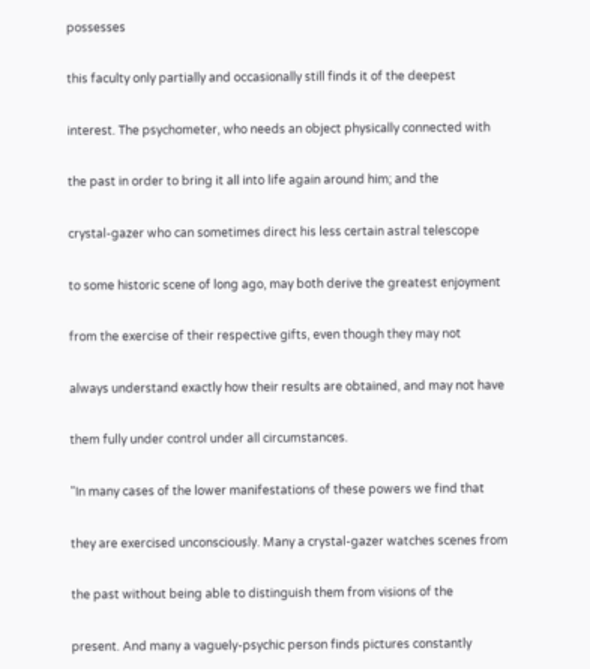possesses

this faculty only partially and occasionally still finds it of the deepest

interest. The psychometer, who needs an object physically connected with

the past in order to bring it all into life again around him; and the

crystal-gazer who can sometimes direct his less certain astral telescope

to some historic scene of long ago, may both derive the greatest enjoyment

from the exercise of their respective gifts, even though they may not

always understand exactly how their results are obtained, and may not have

them fully under control under all circumstances.

"In many cases of the lower manifestations of these powers we find that

they are exercised unconsciously. Many a crystal-gazer watches scenes from

the past without being able to distinguish them from visions of the

present. And many a vaguely-psychic person finds pictures constantly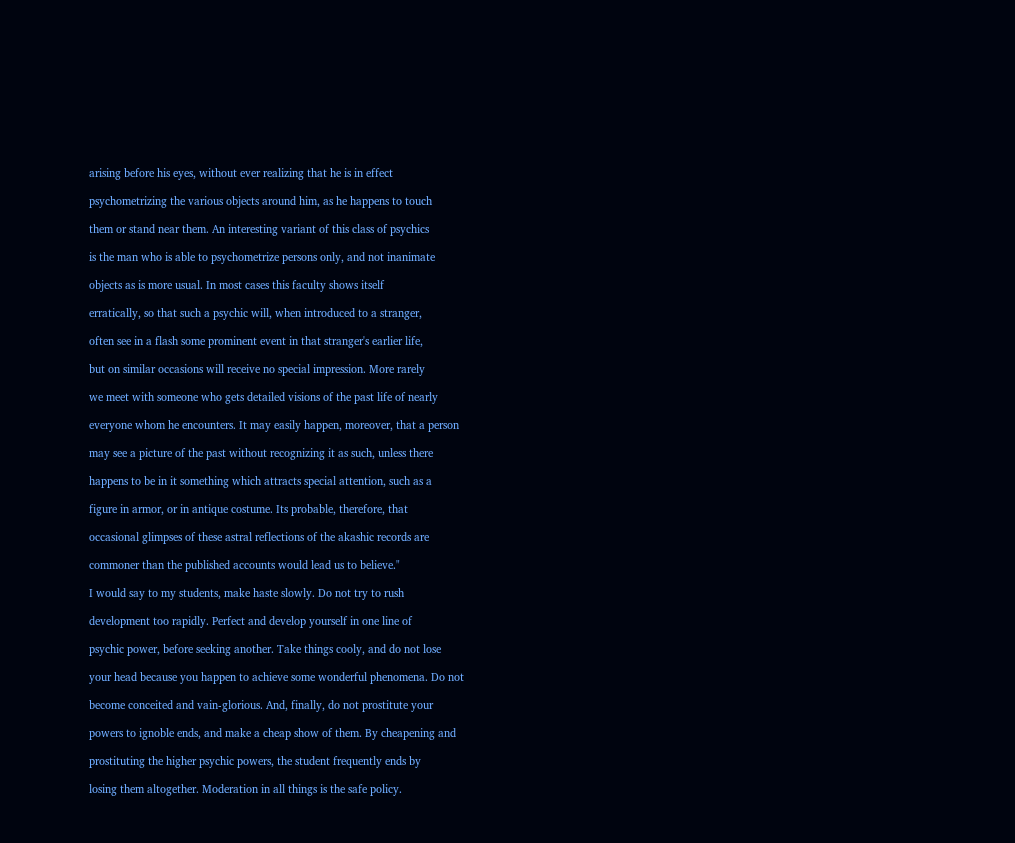arising before his eyes, without ever realizing that he is in effect

psychometrizing the various objects around him, as he happens to touch

them or stand near them. An interesting variant of this class of psychics

is the man who is able to psychometrize persons only, and not inanimate

objects as is more usual. In most cases this faculty shows itself

erratically, so that such a psychic will, when introduced to a stranger,

often see in a flash some prominent event in that stranger's earlier life,

but on similar occasions will receive no special impression. More rarely

we meet with someone who gets detailed visions of the past life of nearly

everyone whom he encounters. It may easily happen, moreover, that a person

may see a picture of the past without recognizing it as such, unless there

happens to be in it something which attracts special attention, such as a

figure in armor, or in antique costume. Its probable, therefore, that

occasional glimpses of these astral reflections of the akashic records are

commoner than the published accounts would lead us to believe."

I would say to my students, make haste slowly. Do not try to rush

development too rapidly. Perfect and develop yourself in one line of

psychic power, before seeking another. Take things cooly, and do not lose

your head because you happen to achieve some wonderful phenomena. Do not

become conceited and vain-glorious. And, finally, do not prostitute your

powers to ignoble ends, and make a cheap show of them. By cheapening and

prostituting the higher psychic powers, the student frequently ends by

losing them altogether. Moderation in all things is the safe policy.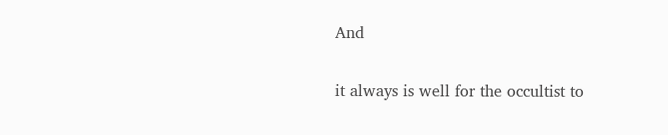And

it always is well for the occultist to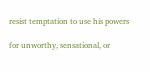resist temptation to use his powers

for unworthy, sensational, or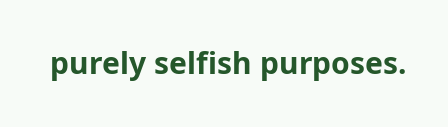purely selfish purposes.